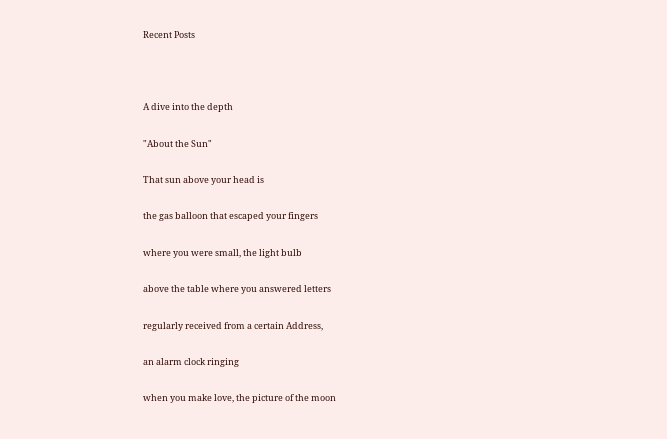Recent Posts



A dive into the depth

"About the Sun"

That sun above your head is

the gas balloon that escaped your fingers

where you were small, the light bulb

above the table where you answered letters

regularly received from a certain Address,

an alarm clock ringing

when you make love, the picture of the moon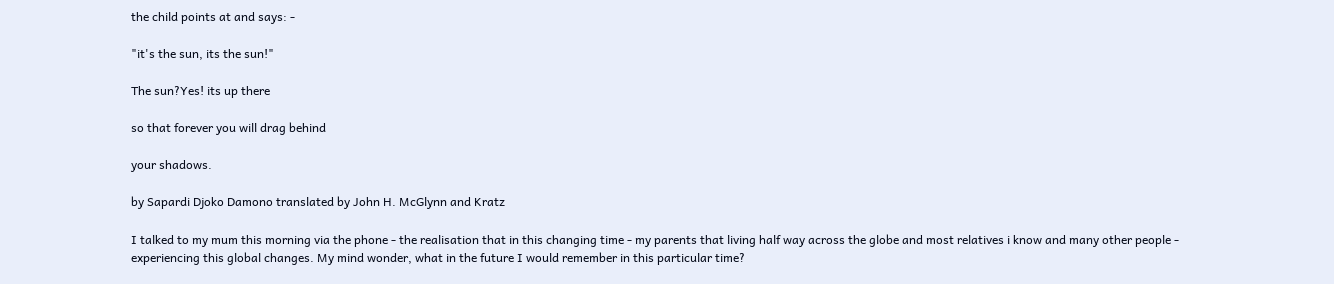the child points at and says: -

"it's the sun, its the sun!"

The sun?Yes! its up there

so that forever you will drag behind

your shadows.

by Sapardi Djoko Damono translated by John H. McGlynn and Kratz

I talked to my mum this morning via the phone - the realisation that in this changing time - my parents that living half way across the globe and most relatives i know and many other people - experiencing this global changes. My mind wonder, what in the future I would remember in this particular time?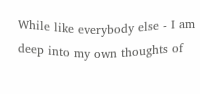While like everybody else - I am deep into my own thoughts of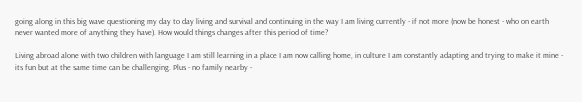going along in this big wave questioning my day to day living and survival and continuing in the way I am living currently - if not more (now be honest - who on earth never wanted more of anything they have). How would things changes after this period of time?

Living abroad alone with two children with language I am still learning in a place I am now calling home, in culture I am constantly adapting and trying to make it mine - its fun but at the same time can be challenging. Plus - no family nearby -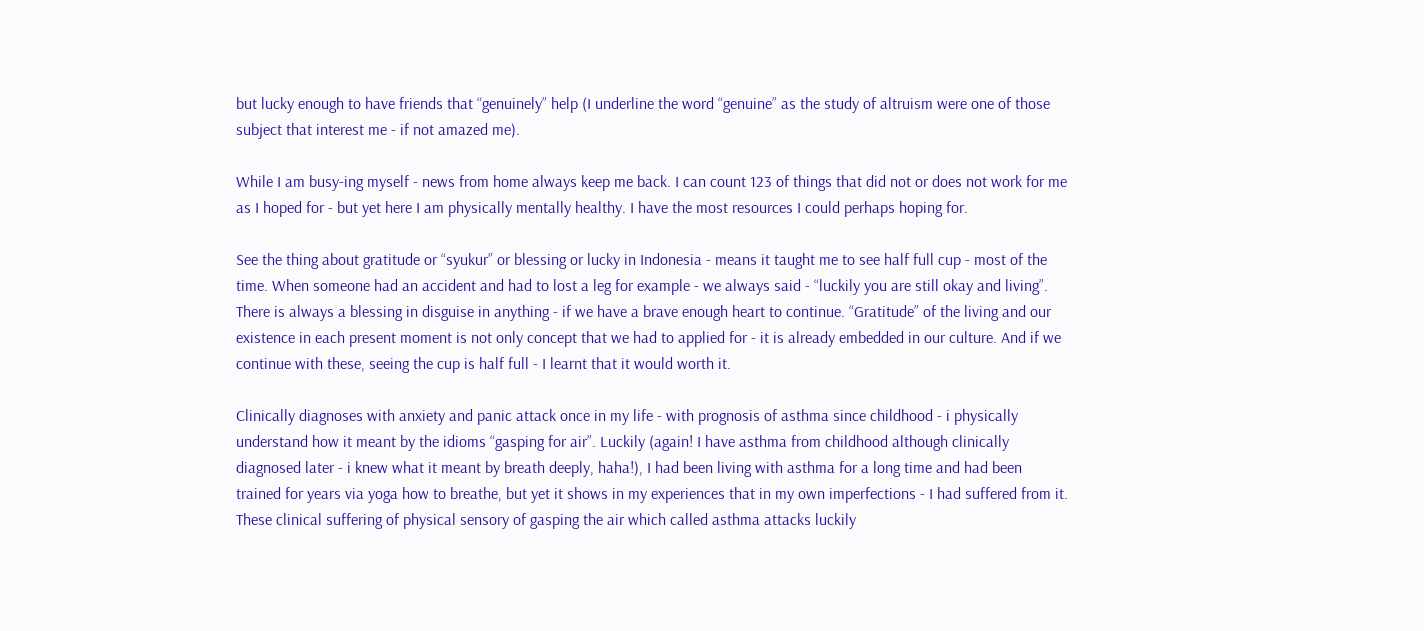but lucky enough to have friends that “genuinely” help (I underline the word “genuine” as the study of altruism were one of those subject that interest me - if not amazed me).

While I am busy-ing myself - news from home always keep me back. I can count 123 of things that did not or does not work for me as I hoped for - but yet here I am physically mentally healthy. I have the most resources I could perhaps hoping for.

See the thing about gratitude or “syukur” or blessing or lucky in Indonesia - means it taught me to see half full cup - most of the time. When someone had an accident and had to lost a leg for example - we always said - “luckily you are still okay and living”. There is always a blessing in disguise in anything - if we have a brave enough heart to continue. “Gratitude” of the living and our existence in each present moment is not only concept that we had to applied for - it is already embedded in our culture. And if we continue with these, seeing the cup is half full - I learnt that it would worth it.

Clinically diagnoses with anxiety and panic attack once in my life - with prognosis of asthma since childhood - i physically understand how it meant by the idioms “gasping for air”. Luckily (again! I have asthma from childhood although clinically diagnosed later - i knew what it meant by breath deeply, haha!), I had been living with asthma for a long time and had been trained for years via yoga how to breathe, but yet it shows in my experiences that in my own imperfections - I had suffered from it. These clinical suffering of physical sensory of gasping the air which called asthma attacks luckily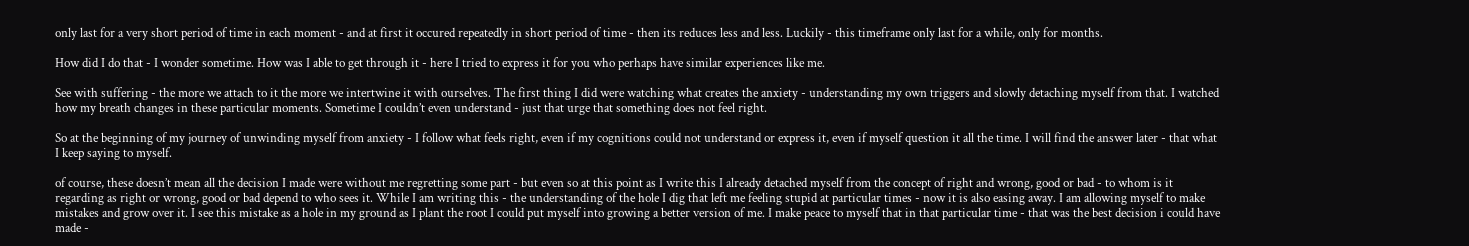only last for a very short period of time in each moment - and at first it occured repeatedly in short period of time - then its reduces less and less. Luckily - this timeframe only last for a while, only for months.

How did I do that - I wonder sometime. How was I able to get through it - here I tried to express it for you who perhaps have similar experiences like me.

See with suffering - the more we attach to it the more we intertwine it with ourselves. The first thing I did were watching what creates the anxiety - understanding my own triggers and slowly detaching myself from that. I watched how my breath changes in these particular moments. Sometime I couldn’t even understand - just that urge that something does not feel right.

So at the beginning of my journey of unwinding myself from anxiety - I follow what feels right, even if my cognitions could not understand or express it, even if myself question it all the time. I will find the answer later - that what I keep saying to myself.

of course, these doesn’t mean all the decision I made were without me regretting some part - but even so at this point as I write this I already detached myself from the concept of right and wrong, good or bad - to whom is it regarding as right or wrong, good or bad depend to who sees it. While I am writing this - the understanding of the hole I dig that left me feeling stupid at particular times - now it is also easing away. I am allowing myself to make mistakes and grow over it. I see this mistake as a hole in my ground as I plant the root I could put myself into growing a better version of me. I make peace to myself that in that particular time - that was the best decision i could have made -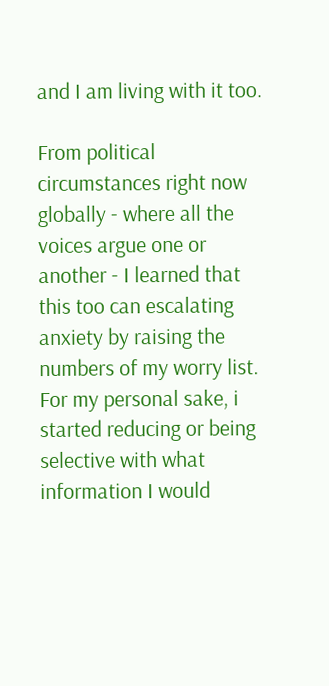and I am living with it too.

From political circumstances right now globally - where all the voices argue one or another - I learned that this too can escalating anxiety by raising the numbers of my worry list. For my personal sake, i started reducing or being selective with what information I would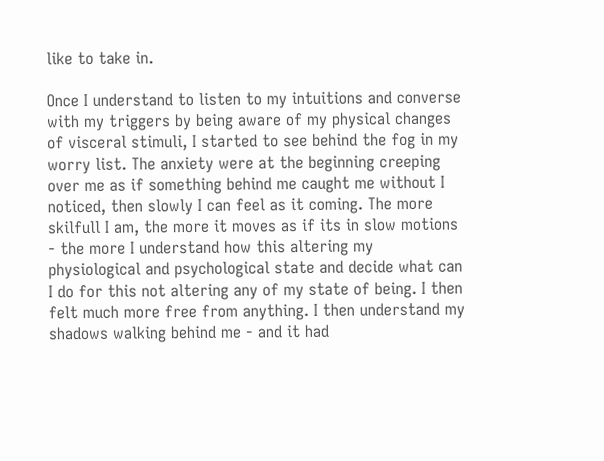like to take in.

Once I understand to listen to my intuitions and converse with my triggers by being aware of my physical changes of visceral stimuli, I started to see behind the fog in my worry list. The anxiety were at the beginning creeping over me as if something behind me caught me without I noticed, then slowly I can feel as it coming. The more skilfull I am, the more it moves as if its in slow motions - the more I understand how this altering my physiological and psychological state and decide what can I do for this not altering any of my state of being. I then felt much more free from anything. I then understand my shadows walking behind me - and it had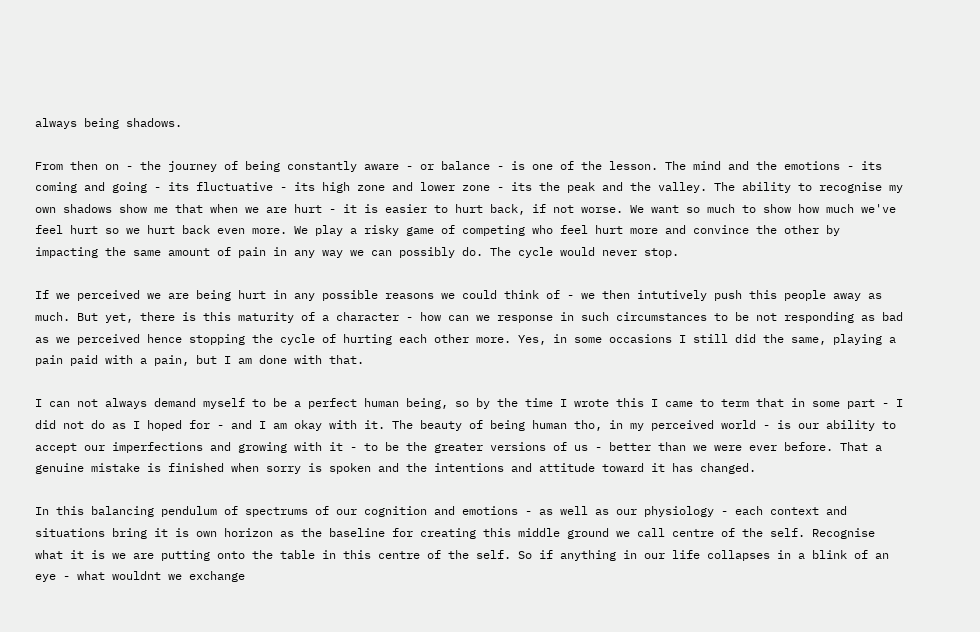always being shadows.

From then on - the journey of being constantly aware - or balance - is one of the lesson. The mind and the emotions - its coming and going - its fluctuative - its high zone and lower zone - its the peak and the valley. The ability to recognise my own shadows show me that when we are hurt - it is easier to hurt back, if not worse. We want so much to show how much we've feel hurt so we hurt back even more. We play a risky game of competing who feel hurt more and convince the other by impacting the same amount of pain in any way we can possibly do. The cycle would never stop.

If we perceived we are being hurt in any possible reasons we could think of - we then intutively push this people away as much. But yet, there is this maturity of a character - how can we response in such circumstances to be not responding as bad as we perceived hence stopping the cycle of hurting each other more. Yes, in some occasions I still did the same, playing a pain paid with a pain, but I am done with that.

I can not always demand myself to be a perfect human being, so by the time I wrote this I came to term that in some part - I did not do as I hoped for - and I am okay with it. The beauty of being human tho, in my perceived world - is our ability to accept our imperfections and growing with it - to be the greater versions of us - better than we were ever before. That a genuine mistake is finished when sorry is spoken and the intentions and attitude toward it has changed.

In this balancing pendulum of spectrums of our cognition and emotions - as well as our physiology - each context and situations bring it is own horizon as the baseline for creating this middle ground we call centre of the self. Recognise what it is we are putting onto the table in this centre of the self. So if anything in our life collapses in a blink of an eye - what wouldnt we exchange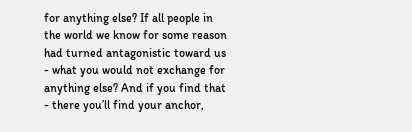for anything else? If all people in the world we know for some reason had turned antagonistic toward us - what you would not exchange for anything else? And if you find that - there you’ll find your anchor,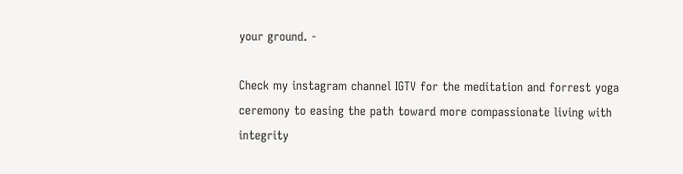your ground. -

Check my instagram channel IGTV for the meditation and forrest yoga ceremony to easing the path toward more compassionate living with integrity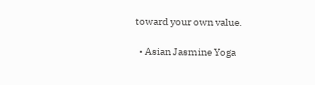toward your own value.

  • Asian Jasmine Yoga